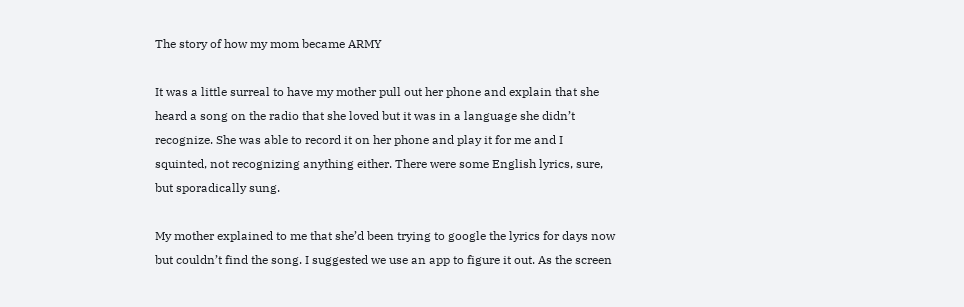The story of how my mom became ARMY

It was a little surreal to have my mother pull out her phone and explain that she heard a song on the radio that she loved but it was in a language she didn’t recognize. She was able to record it on her phone and play it for me and I squinted, not recognizing anything either. There were some English lyrics, sure, but sporadically sung.

My mother explained to me that she’d been trying to google the lyrics for days now but couldn’t find the song. I suggested we use an app to figure it out. As the screen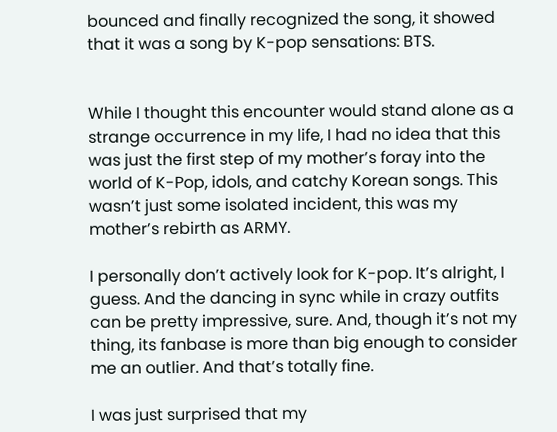bounced and finally recognized the song, it showed that it was a song by K-pop sensations: BTS.


While I thought this encounter would stand alone as a strange occurrence in my life, I had no idea that this was just the first step of my mother’s foray into the world of K-Pop, idols, and catchy Korean songs. This wasn’t just some isolated incident, this was my mother’s rebirth as ARMY.

I personally don’t actively look for K-pop. It’s alright, I guess. And the dancing in sync while in crazy outfits can be pretty impressive, sure. And, though it’s not my thing, its fanbase is more than big enough to consider me an outlier. And that’s totally fine.

I was just surprised that my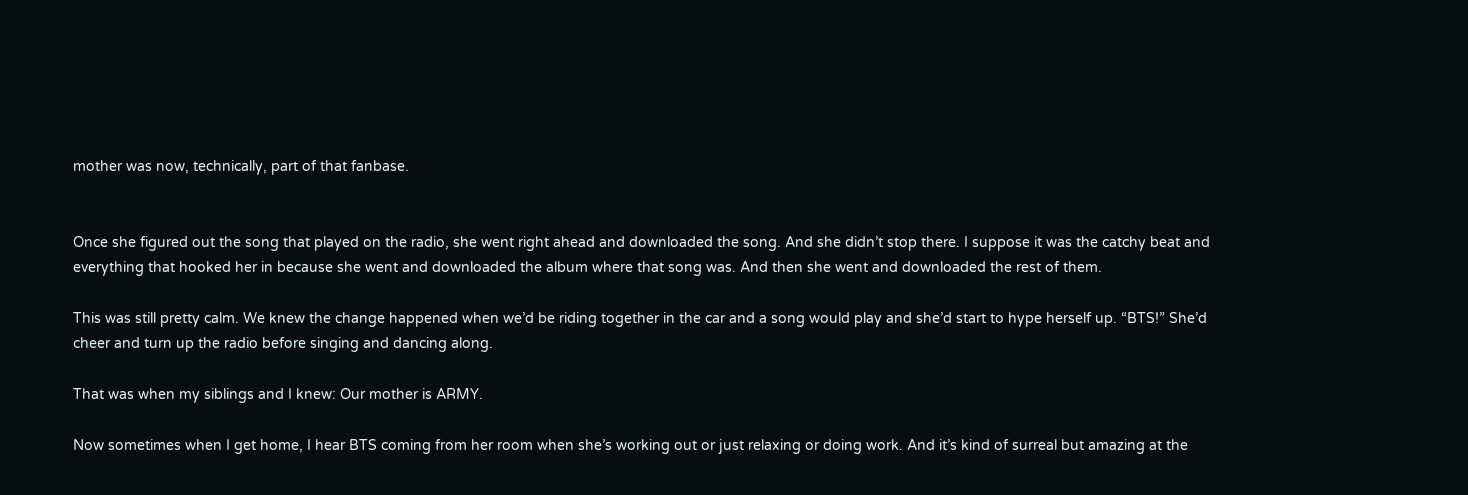mother was now, technically, part of that fanbase.


Once she figured out the song that played on the radio, she went right ahead and downloaded the song. And she didn’t stop there. I suppose it was the catchy beat and everything that hooked her in because she went and downloaded the album where that song was. And then she went and downloaded the rest of them.

This was still pretty calm. We knew the change happened when we’d be riding together in the car and a song would play and she’d start to hype herself up. “BTS!” She’d cheer and turn up the radio before singing and dancing along.

That was when my siblings and I knew: Our mother is ARMY.

Now sometimes when I get home, I hear BTS coming from her room when she’s working out or just relaxing or doing work. And it’s kind of surreal but amazing at the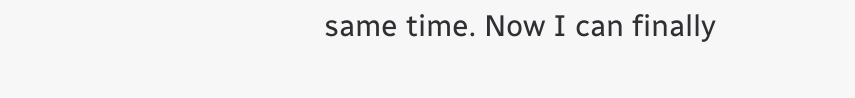same time. Now I can finally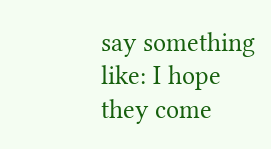say something like: I hope they come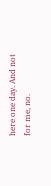here one day. And not for me, no.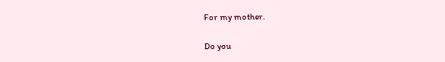For my mother.

Do you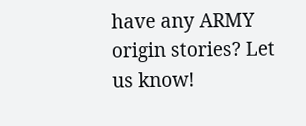have any ARMY origin stories? Let us know!